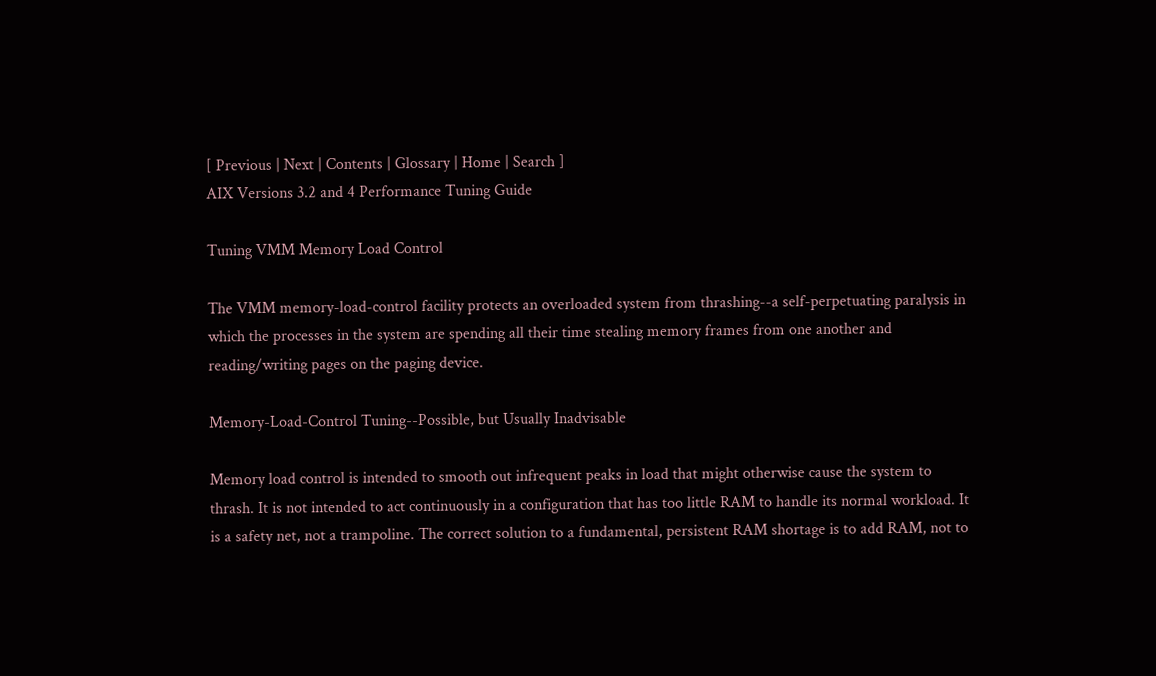[ Previous | Next | Contents | Glossary | Home | Search ]
AIX Versions 3.2 and 4 Performance Tuning Guide

Tuning VMM Memory Load Control

The VMM memory-load-control facility protects an overloaded system from thrashing--a self-perpetuating paralysis in which the processes in the system are spending all their time stealing memory frames from one another and reading/writing pages on the paging device.

Memory-Load-Control Tuning--Possible, but Usually Inadvisable

Memory load control is intended to smooth out infrequent peaks in load that might otherwise cause the system to thrash. It is not intended to act continuously in a configuration that has too little RAM to handle its normal workload. It is a safety net, not a trampoline. The correct solution to a fundamental, persistent RAM shortage is to add RAM, not to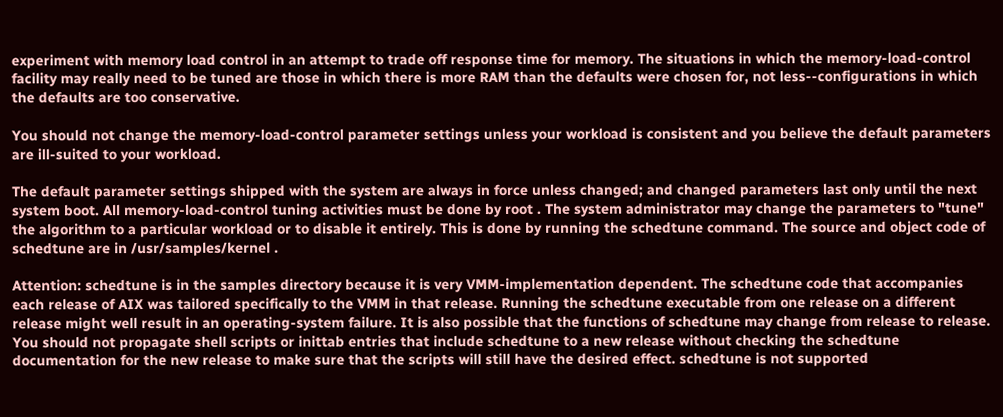experiment with memory load control in an attempt to trade off response time for memory. The situations in which the memory-load-control facility may really need to be tuned are those in which there is more RAM than the defaults were chosen for, not less--configurations in which the defaults are too conservative.

You should not change the memory-load-control parameter settings unless your workload is consistent and you believe the default parameters are ill-suited to your workload.

The default parameter settings shipped with the system are always in force unless changed; and changed parameters last only until the next system boot. All memory-load-control tuning activities must be done by root . The system administrator may change the parameters to "tune" the algorithm to a particular workload or to disable it entirely. This is done by running the schedtune command. The source and object code of schedtune are in /usr/samples/kernel .

Attention: schedtune is in the samples directory because it is very VMM-implementation dependent. The schedtune code that accompanies each release of AIX was tailored specifically to the VMM in that release. Running the schedtune executable from one release on a different release might well result in an operating-system failure. It is also possible that the functions of schedtune may change from release to release. You should not propagate shell scripts or inittab entries that include schedtune to a new release without checking the schedtune documentation for the new release to make sure that the scripts will still have the desired effect. schedtune is not supported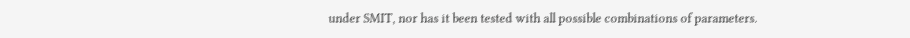under SMIT, nor has it been tested with all possible combinations of parameters.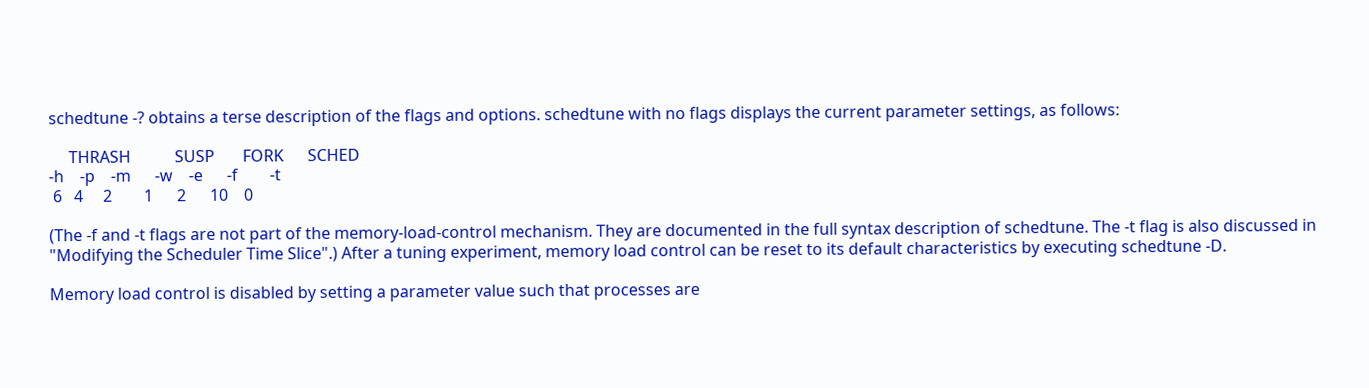schedtune -? obtains a terse description of the flags and options. schedtune with no flags displays the current parameter settings, as follows:

     THRASH           SUSP       FORK      SCHED
-h    -p    -m      -w    -e      -f        -t
 6   4     2        1      2      10    0

(The -f and -t flags are not part of the memory-load-control mechanism. They are documented in the full syntax description of schedtune. The -t flag is also discussed in "Modifying the Scheduler Time Slice".) After a tuning experiment, memory load control can be reset to its default characteristics by executing schedtune -D.

Memory load control is disabled by setting a parameter value such that processes are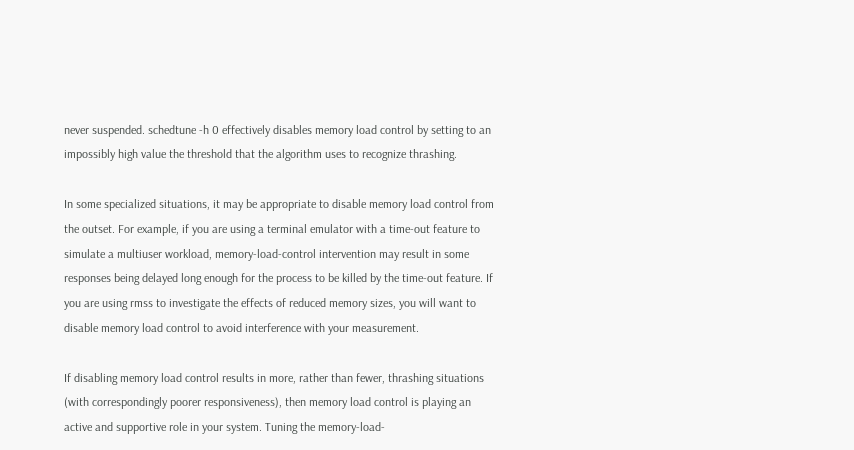never suspended. schedtune -h 0 effectively disables memory load control by setting to an impossibly high value the threshold that the algorithm uses to recognize thrashing.

In some specialized situations, it may be appropriate to disable memory load control from the outset. For example, if you are using a terminal emulator with a time-out feature to simulate a multiuser workload, memory-load-control intervention may result in some responses being delayed long enough for the process to be killed by the time-out feature. If you are using rmss to investigate the effects of reduced memory sizes, you will want to disable memory load control to avoid interference with your measurement.

If disabling memory load control results in more, rather than fewer, thrashing situations (with correspondingly poorer responsiveness), then memory load control is playing an active and supportive role in your system. Tuning the memory-load-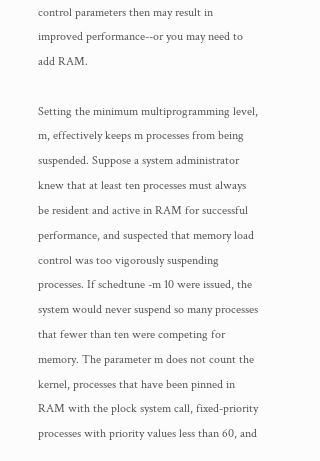control parameters then may result in improved performance--or you may need to add RAM.

Setting the minimum multiprogramming level, m, effectively keeps m processes from being suspended. Suppose a system administrator knew that at least ten processes must always be resident and active in RAM for successful performance, and suspected that memory load control was too vigorously suspending processes. If schedtune -m 10 were issued, the system would never suspend so many processes that fewer than ten were competing for memory. The parameter m does not count the kernel, processes that have been pinned in RAM with the plock system call, fixed-priority processes with priority values less than 60, and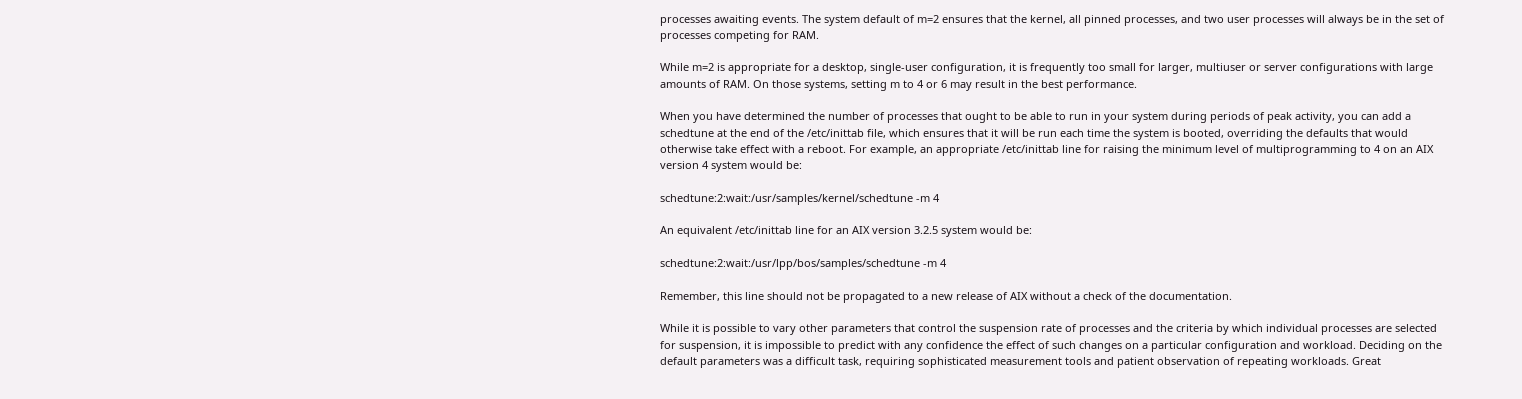processes awaiting events. The system default of m=2 ensures that the kernel, all pinned processes, and two user processes will always be in the set of processes competing for RAM.

While m=2 is appropriate for a desktop, single-user configuration, it is frequently too small for larger, multiuser or server configurations with large amounts of RAM. On those systems, setting m to 4 or 6 may result in the best performance.

When you have determined the number of processes that ought to be able to run in your system during periods of peak activity, you can add a schedtune at the end of the /etc/inittab file, which ensures that it will be run each time the system is booted, overriding the defaults that would otherwise take effect with a reboot. For example, an appropriate /etc/inittab line for raising the minimum level of multiprogramming to 4 on an AIX version 4 system would be:

schedtune:2:wait:/usr/samples/kernel/schedtune -m 4

An equivalent /etc/inittab line for an AIX version 3.2.5 system would be:

schedtune:2:wait:/usr/lpp/bos/samples/schedtune -m 4

Remember, this line should not be propagated to a new release of AIX without a check of the documentation.

While it is possible to vary other parameters that control the suspension rate of processes and the criteria by which individual processes are selected for suspension, it is impossible to predict with any confidence the effect of such changes on a particular configuration and workload. Deciding on the default parameters was a difficult task, requiring sophisticated measurement tools and patient observation of repeating workloads. Great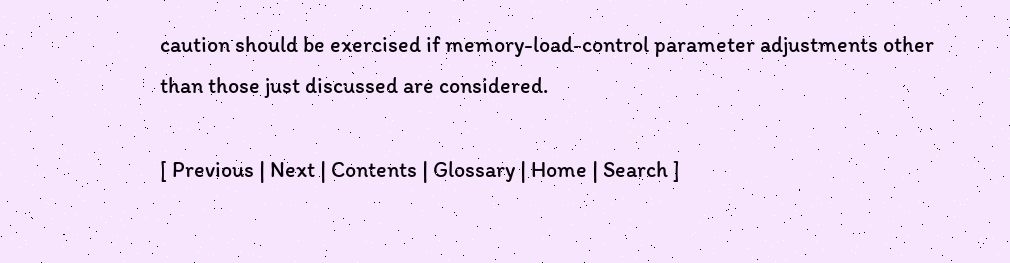caution should be exercised if memory-load-control parameter adjustments other than those just discussed are considered.

[ Previous | Next | Contents | Glossary | Home | Search ]